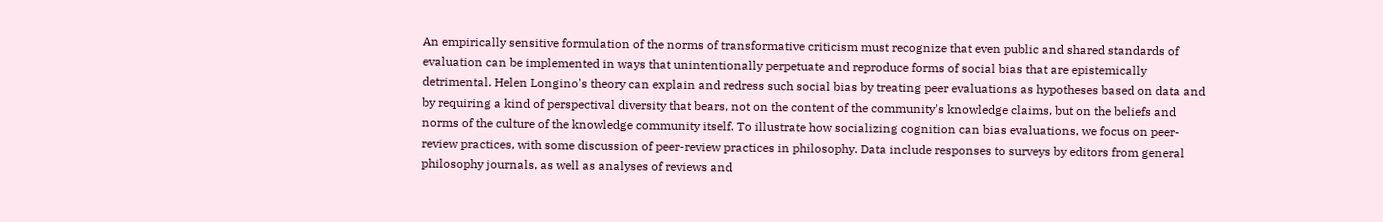An empirically sensitive formulation of the norms of transformative criticism must recognize that even public and shared standards of evaluation can be implemented in ways that unintentionally perpetuate and reproduce forms of social bias that are epistemically detrimental. Helen Longino's theory can explain and redress such social bias by treating peer evaluations as hypotheses based on data and by requiring a kind of perspectival diversity that bears, not on the content of the community's knowledge claims, but on the beliefs and norms of the culture of the knowledge community itself. To illustrate how socializing cognition can bias evaluations, we focus on peer-review practices, with some discussion of peer-review practices in philosophy. Data include responses to surveys by editors from general philosophy journals, as well as analyses of reviews and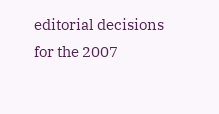editorial decisions for the 2007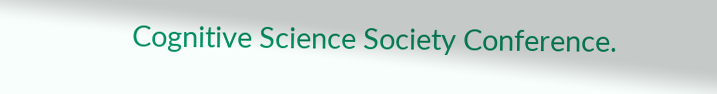Cognitive Science Society Conference.